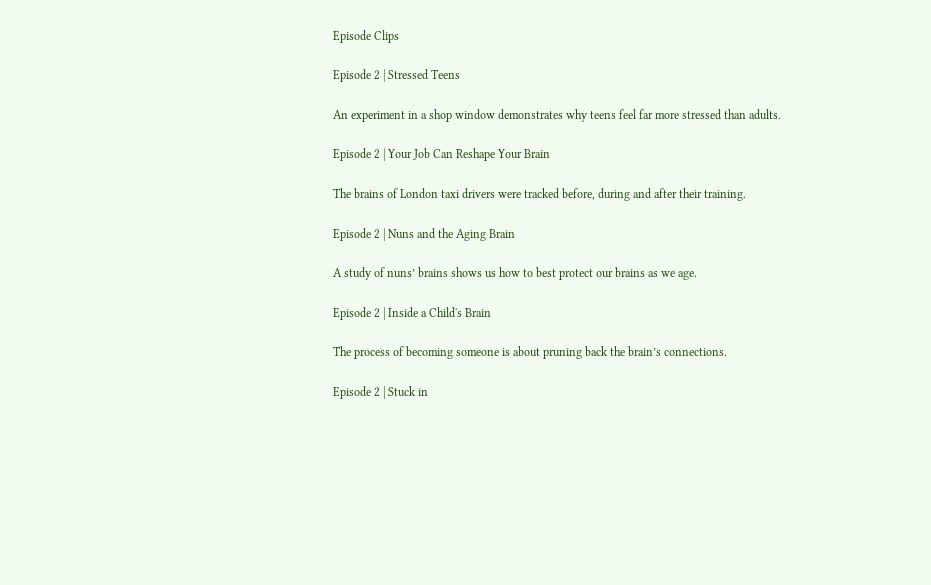Episode Clips

Episode 2 | Stressed Teens

An experiment in a shop window demonstrates why teens feel far more stressed than adults.

Episode 2 | Your Job Can Reshape Your Brain

The brains of London taxi drivers were tracked before, during and after their training.

Episode 2 | Nuns and the Aging Brain

A study of nuns’ brains shows us how to best protect our brains as we age.

Episode 2 | Inside a Child's Brain

The process of becoming someone is about pruning back the brain’s connections.

Episode 2 | Stuck in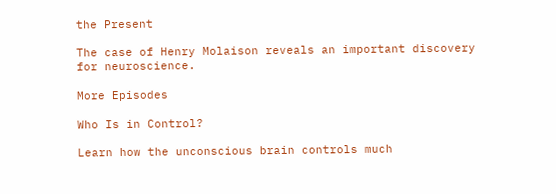the Present

The case of Henry Molaison reveals an important discovery for neuroscience.

More Episodes

Who Is in Control?

Learn how the unconscious brain controls much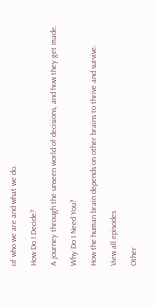of who we are and what we do.

How Do I Decide?

A journey through the unseen world of decisions, and how they get made.

Why Do I Need You?

How the human brain depends on other brains to thrive and survive.

View all episodes

Other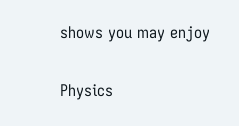shows you may enjoy

Physics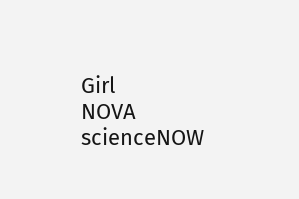Girl
NOVA scienceNOW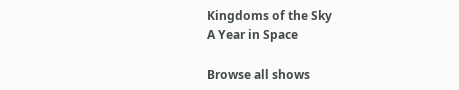Kingdoms of the Sky
A Year in Space

Browse all shows